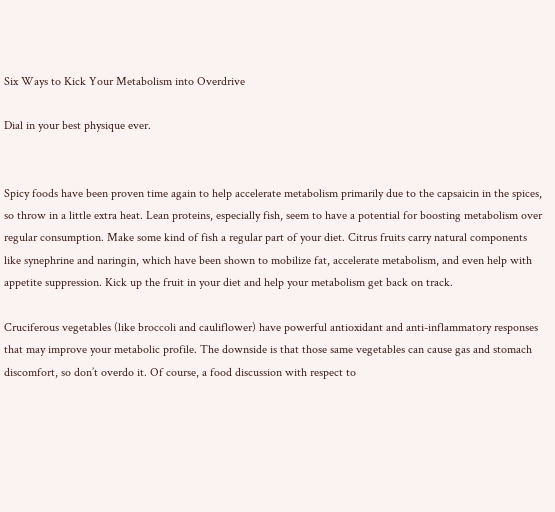Six Ways to Kick Your Metabolism into Overdrive

Dial in your best physique ever.


Spicy foods have been proven time again to help accelerate metabolism primarily due to the capsaicin in the spices, so throw in a little extra heat. Lean proteins, especially fish, seem to have a potential for boosting metabolism over regular consumption. Make some kind of fish a regular part of your diet. Citrus fruits carry natural components like synephrine and naringin, which have been shown to mobilize fat, accelerate metabolism, and even help with appetite suppression. Kick up the fruit in your diet and help your metabolism get back on track.

Cruciferous vegetables (like broccoli and cauliflower) have powerful antioxidant and anti-inflammatory responses that may improve your metabolic profile. The downside is that those same vegetables can cause gas and stomach discomfort, so don’t overdo it. Of course, a food discussion with respect to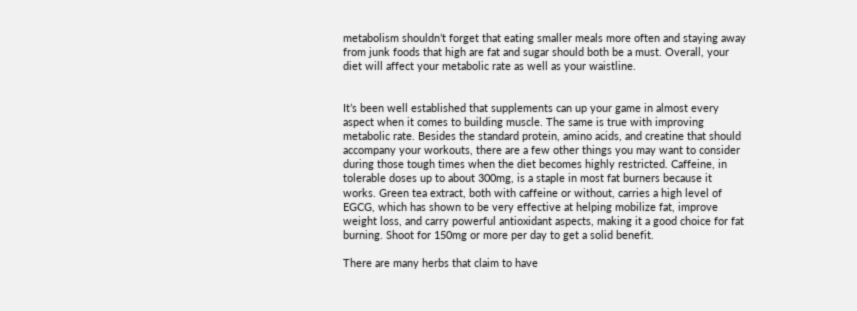metabolism shouldn’t forget that eating smaller meals more often and staying away from junk foods that high are fat and sugar should both be a must. Overall, your diet will affect your metabolic rate as well as your waistline.


It’s been well established that supplements can up your game in almost every aspect when it comes to building muscle. The same is true with improving metabolic rate. Besides the standard protein, amino acids, and creatine that should accompany your workouts, there are a few other things you may want to consider during those tough times when the diet becomes highly restricted. Caffeine, in tolerable doses up to about 300mg, is a staple in most fat burners because it works. Green tea extract, both with caffeine or without, carries a high level of EGCG, which has shown to be very effective at helping mobilize fat, improve weight loss, and carry powerful antioxidant aspects, making it a good choice for fat burning. Shoot for 150mg or more per day to get a solid benefit.

There are many herbs that claim to have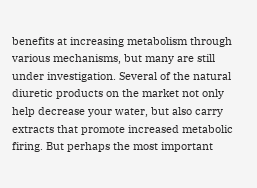benefits at increasing metabolism through various mechanisms, but many are still under investigation. Several of the natural diuretic products on the market not only help decrease your water, but also carry extracts that promote increased metabolic firing. But perhaps the most important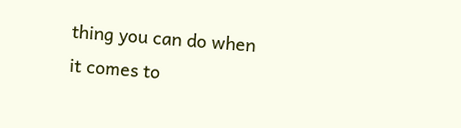thing you can do when it comes to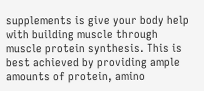supplements is give your body help with building muscle through muscle protein synthesis. This is best achieved by providing ample amounts of protein, amino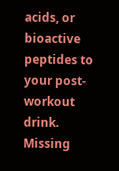acids, or bioactive peptides to your post-workout drink. Missing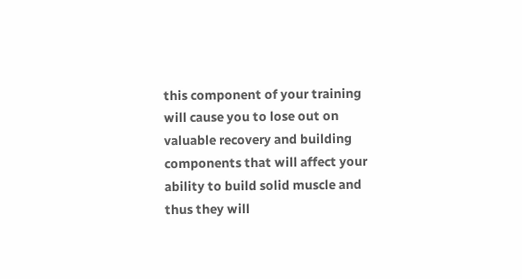this component of your training will cause you to lose out on valuable recovery and building components that will affect your ability to build solid muscle and thus they will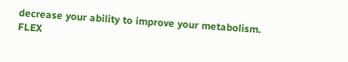decrease your ability to improve your metabolism. FLEX